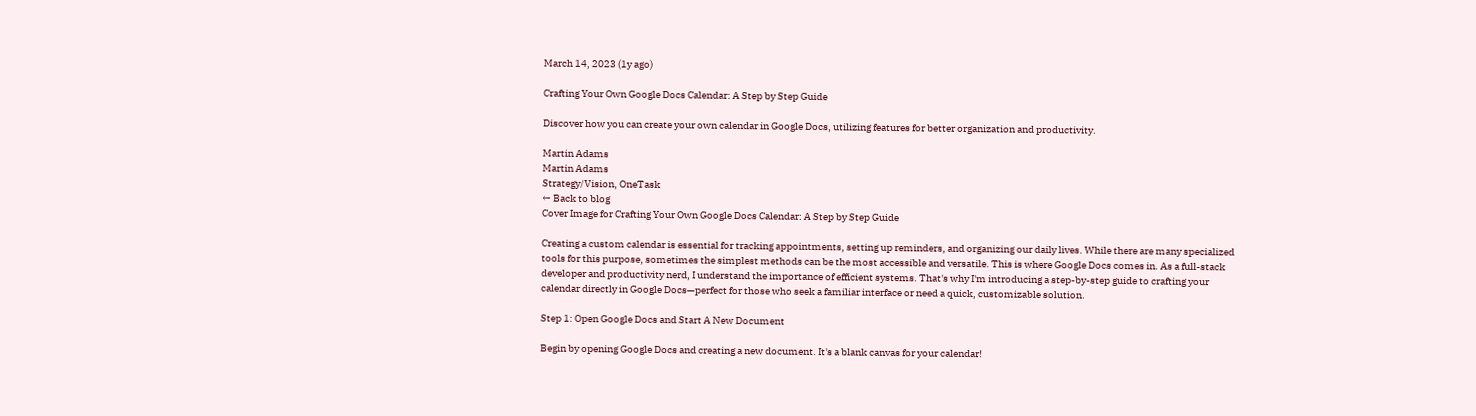March 14, 2023 (1y ago)

Crafting Your Own Google Docs Calendar: A Step by Step Guide

Discover how you can create your own calendar in Google Docs, utilizing features for better organization and productivity.

Martin Adams
Martin Adams
Strategy/Vision, OneTask
← Back to blog
Cover Image for Crafting Your Own Google Docs Calendar: A Step by Step Guide

Creating a custom calendar is essential for tracking appointments, setting up reminders, and organizing our daily lives. While there are many specialized tools for this purpose, sometimes the simplest methods can be the most accessible and versatile. This is where Google Docs comes in. As a full-stack developer and productivity nerd, I understand the importance of efficient systems. That's why I'm introducing a step-by-step guide to crafting your calendar directly in Google Docs—perfect for those who seek a familiar interface or need a quick, customizable solution.

Step 1: Open Google Docs and Start A New Document

Begin by opening Google Docs and creating a new document. It's a blank canvas for your calendar!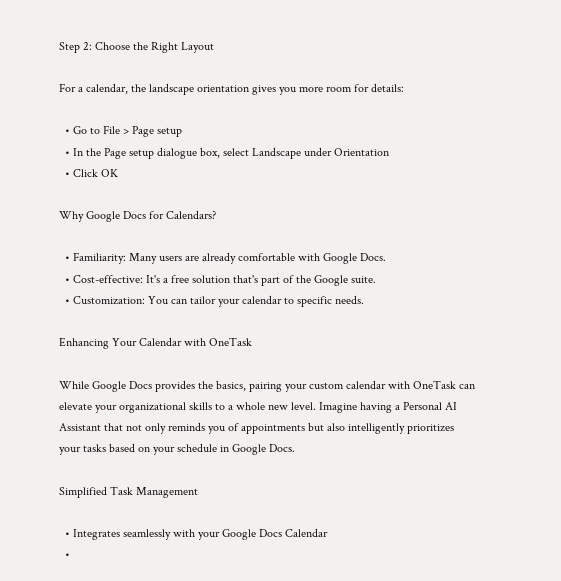Step 2: Choose the Right Layout

For a calendar, the landscape orientation gives you more room for details:

  • Go to File > Page setup
  • In the Page setup dialogue box, select Landscape under Orientation
  • Click OK

Why Google Docs for Calendars?

  • Familiarity: Many users are already comfortable with Google Docs.
  • Cost-effective: It's a free solution that's part of the Google suite.
  • Customization: You can tailor your calendar to specific needs.

Enhancing Your Calendar with OneTask

While Google Docs provides the basics, pairing your custom calendar with OneTask can elevate your organizational skills to a whole new level. Imagine having a Personal AI Assistant that not only reminds you of appointments but also intelligently prioritizes your tasks based on your schedule in Google Docs.

Simplified Task Management

  • Integrates seamlessly with your Google Docs Calendar
  •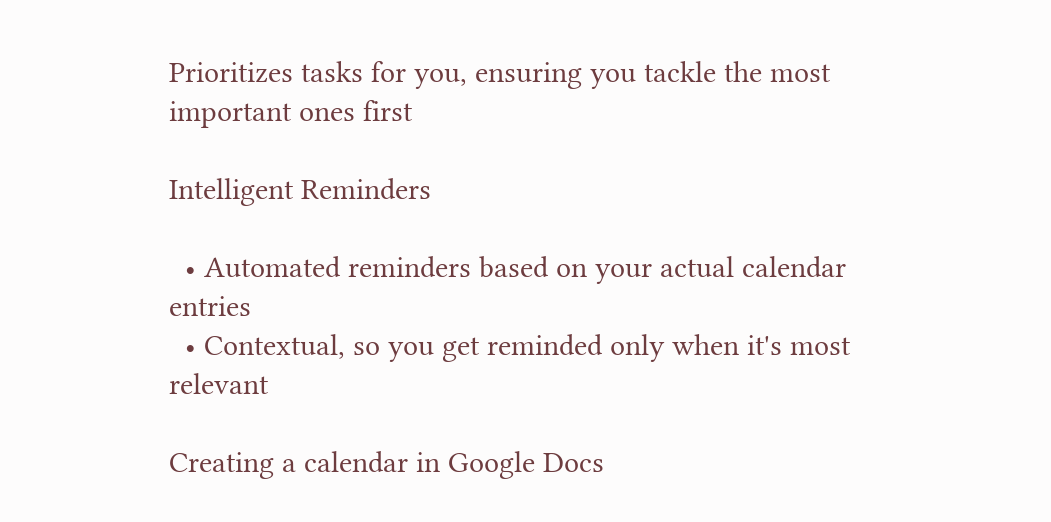Prioritizes tasks for you, ensuring you tackle the most important ones first

Intelligent Reminders

  • Automated reminders based on your actual calendar entries
  • Contextual, so you get reminded only when it's most relevant

Creating a calendar in Google Docs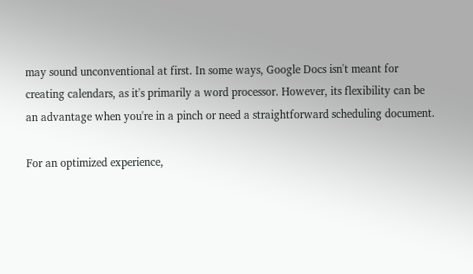may sound unconventional at first. In some ways, Google Docs isn't meant for creating calendars, as it's primarily a word processor. However, its flexibility can be an advantage when you're in a pinch or need a straightforward scheduling document.

For an optimized experience,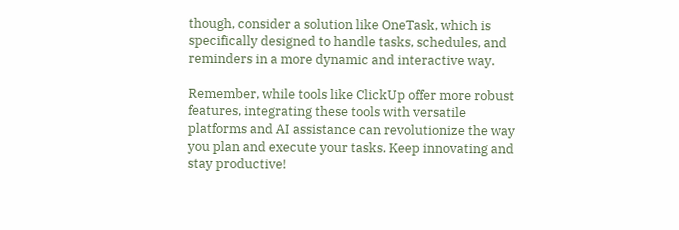though, consider a solution like OneTask, which is specifically designed to handle tasks, schedules, and reminders in a more dynamic and interactive way.

Remember, while tools like ClickUp offer more robust features, integrating these tools with versatile platforms and AI assistance can revolutionize the way you plan and execute your tasks. Keep innovating and stay productive!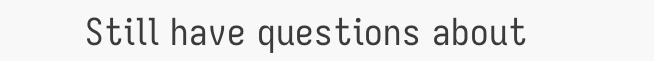Still have questions about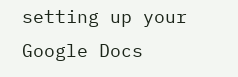setting up your Google Docs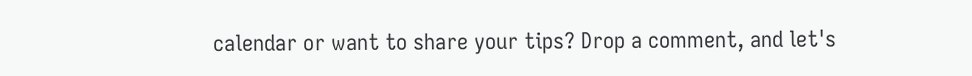calendar or want to share your tips? Drop a comment, and let's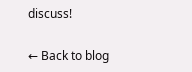discuss!

← Back to blog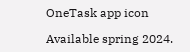OneTask app icon

Available spring 2024.